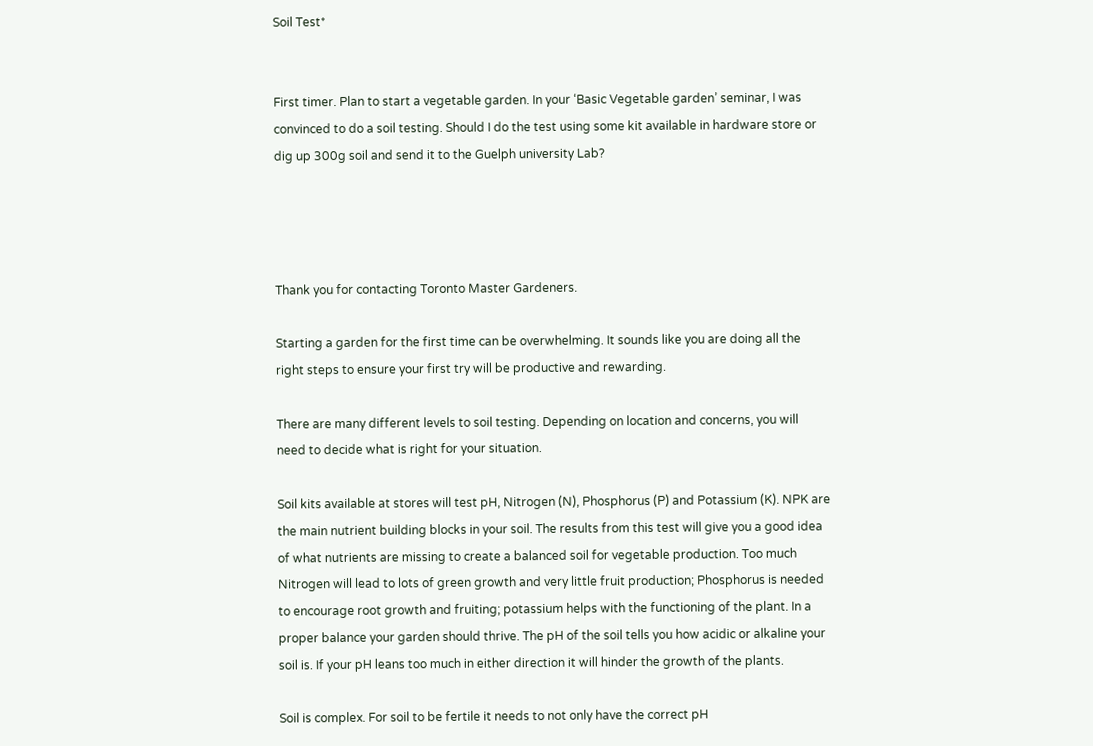Soil Test*


First timer. Plan to start a vegetable garden. In your ‘Basic Vegetable garden’ seminar, I was convinced to do a soil testing. Should I do the test using some kit available in hardware store or dig up 300g soil and send it to the Guelph university Lab?




Thank you for contacting Toronto Master Gardeners.

Starting a garden for the first time can be overwhelming. It sounds like you are doing all the right steps to ensure your first try will be productive and rewarding.

There are many different levels to soil testing. Depending on location and concerns, you will need to decide what is right for your situation.

Soil kits available at stores will test pH, Nitrogen (N), Phosphorus (P) and Potassium (K). NPK are the main nutrient building blocks in your soil. The results from this test will give you a good idea of what nutrients are missing to create a balanced soil for vegetable production. Too much Nitrogen will lead to lots of green growth and very little fruit production; Phosphorus is needed to encourage root growth and fruiting; potassium helps with the functioning of the plant. In a proper balance your garden should thrive. The pH of the soil tells you how acidic or alkaline your soil is. If your pH leans too much in either direction it will hinder the growth of the plants.

Soil is complex. For soil to be fertile it needs to not only have the correct pH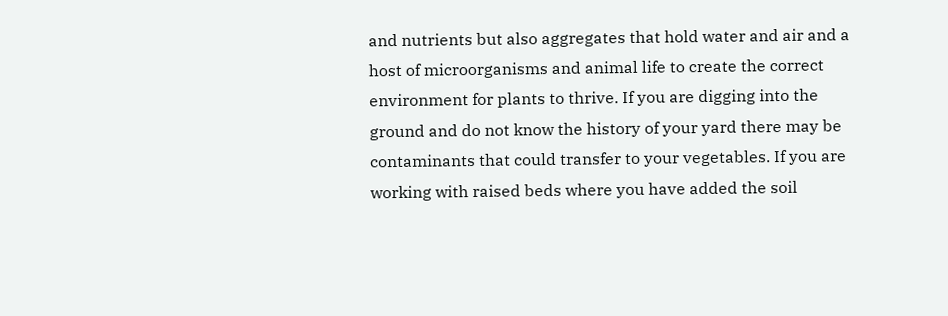and nutrients but also aggregates that hold water and air and a host of microorganisms and animal life to create the correct environment for plants to thrive. If you are digging into the ground and do not know the history of your yard there may be contaminants that could transfer to your vegetables. If you are working with raised beds where you have added the soil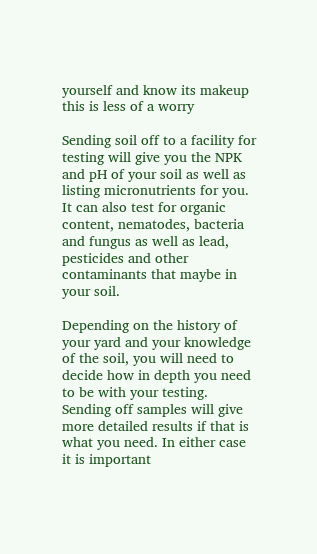yourself and know its makeup this is less of a worry

Sending soil off to a facility for testing will give you the NPK and pH of your soil as well as listing micronutrients for you. It can also test for organic content, nematodes, bacteria and fungus as well as lead, pesticides and other contaminants that maybe in your soil.

Depending on the history of your yard and your knowledge of the soil, you will need to decide how in depth you need to be with your testing. Sending off samples will give more detailed results if that is what you need. In either case it is important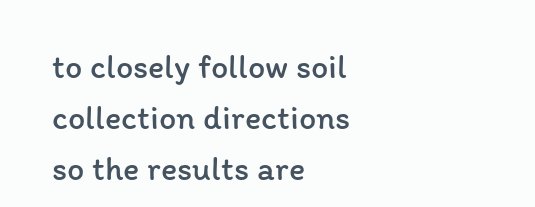to closely follow soil collection directions so the results are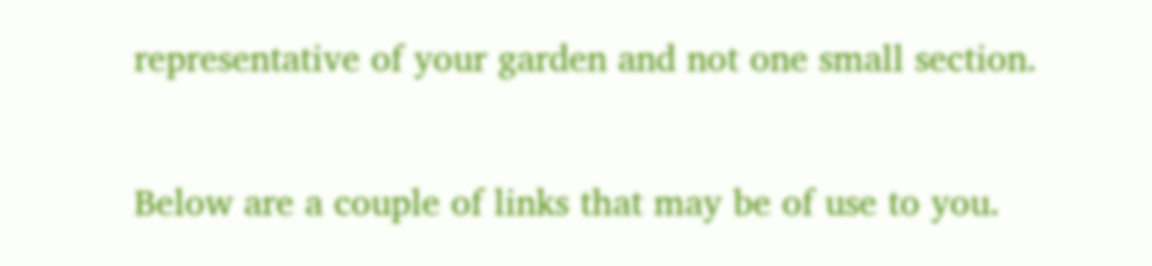representative of your garden and not one small section.

Below are a couple of links that may be of use to you.